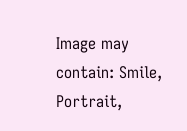Image may contain: Smile, Portrait,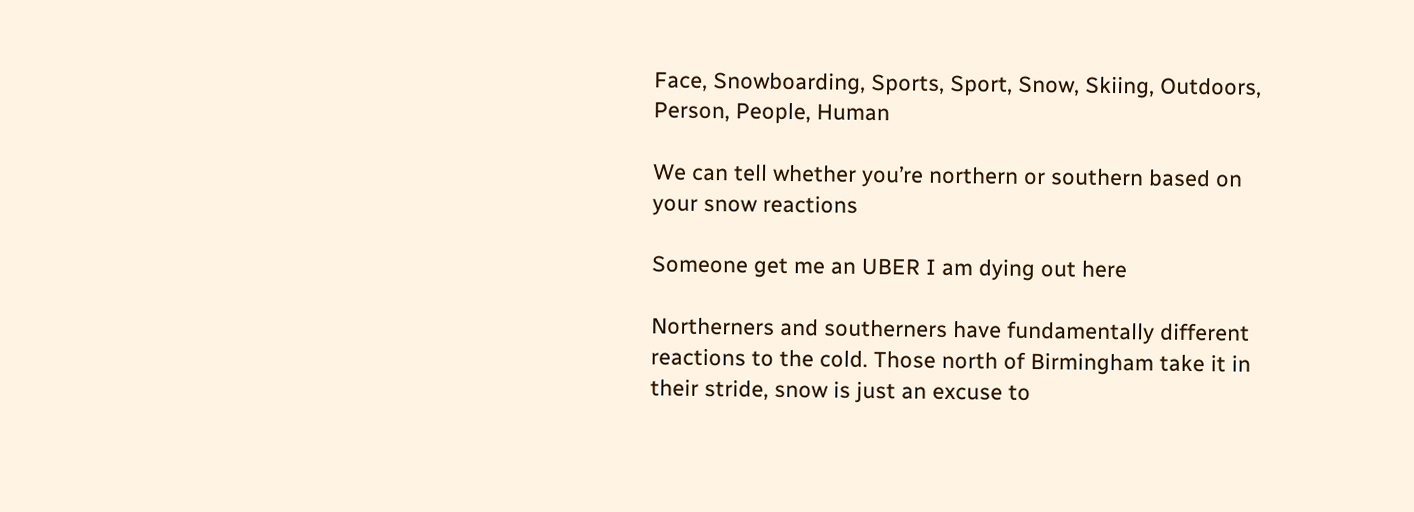Face, Snowboarding, Sports, Sport, Snow, Skiing, Outdoors, Person, People, Human

We can tell whether you’re northern or southern based on your snow reactions

Someone get me an UBER I am dying out here

Northerners and southerners have fundamentally different reactions to the cold. Those north of Birmingham take it in their stride, snow is just an excuse to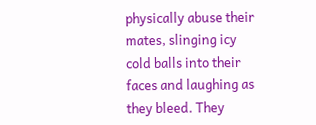physically abuse their mates, slinging icy cold balls into their faces and laughing as they bleed. They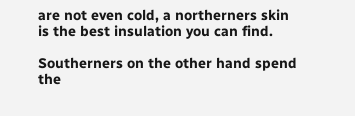are not even cold, a northerners skin is the best insulation you can find.

Southerners on the other hand spend the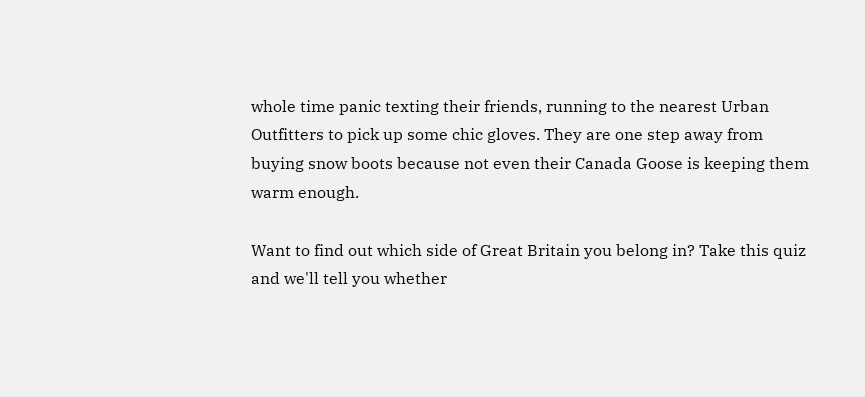whole time panic texting their friends, running to the nearest Urban Outfitters to pick up some chic gloves. They are one step away from buying snow boots because not even their Canada Goose is keeping them warm enough.

Want to find out which side of Great Britain you belong in? Take this quiz and we'll tell you whether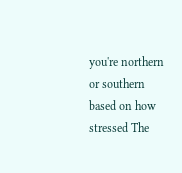you're northern or southern based on how stressed The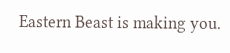Eastern Beast is making you.